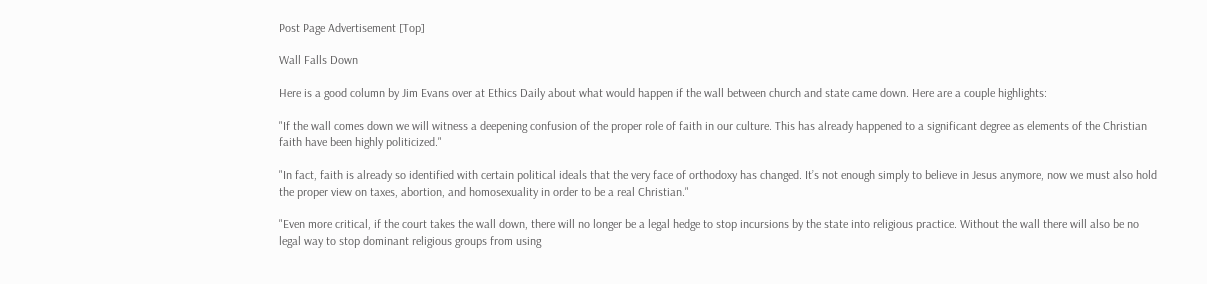Post Page Advertisement [Top]

Wall Falls Down

Here is a good column by Jim Evans over at Ethics Daily about what would happen if the wall between church and state came down. Here are a couple highlights:

"If the wall comes down we will witness a deepening confusion of the proper role of faith in our culture. This has already happened to a significant degree as elements of the Christian faith have been highly politicized."

"In fact, faith is already so identified with certain political ideals that the very face of orthodoxy has changed. It’s not enough simply to believe in Jesus anymore, now we must also hold the proper view on taxes, abortion, and homosexuality in order to be a real Christian."

"Even more critical, if the court takes the wall down, there will no longer be a legal hedge to stop incursions by the state into religious practice. Without the wall there will also be no legal way to stop dominant religious groups from using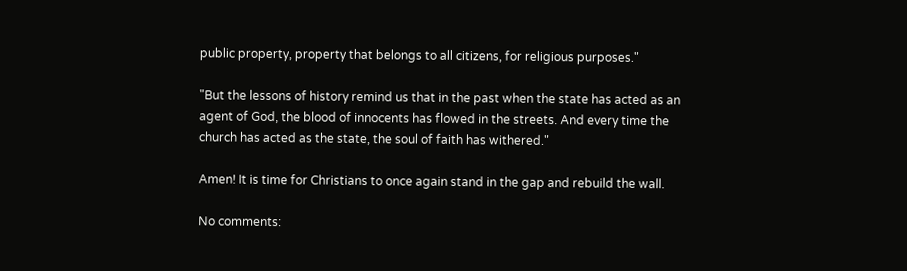public property, property that belongs to all citizens, for religious purposes."

"But the lessons of history remind us that in the past when the state has acted as an agent of God, the blood of innocents has flowed in the streets. And every time the church has acted as the state, the soul of faith has withered."

Amen! It is time for Christians to once again stand in the gap and rebuild the wall.

No comments: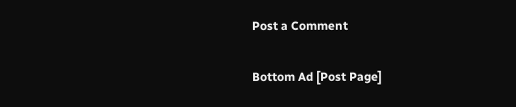Post a Comment

Bottom Ad [Post Page]